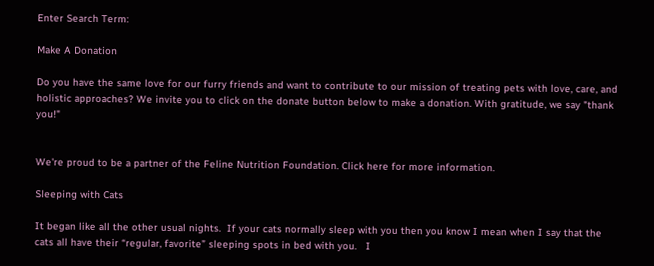Enter Search Term:

Make A Donation

Do you have the same love for our furry friends and want to contribute to our mission of treating pets with love, care, and holistic approaches? We invite you to click on the donate button below to make a donation. With gratitude, we say "thank you!"


We're proud to be a partner of the Feline Nutrition Foundation. Click here for more information.

Sleeping with Cats

It began like all the other usual nights.  If your cats normally sleep with you then you know I mean when I say that the cats all have their “regular, favorite” sleeping spots in bed with you.   I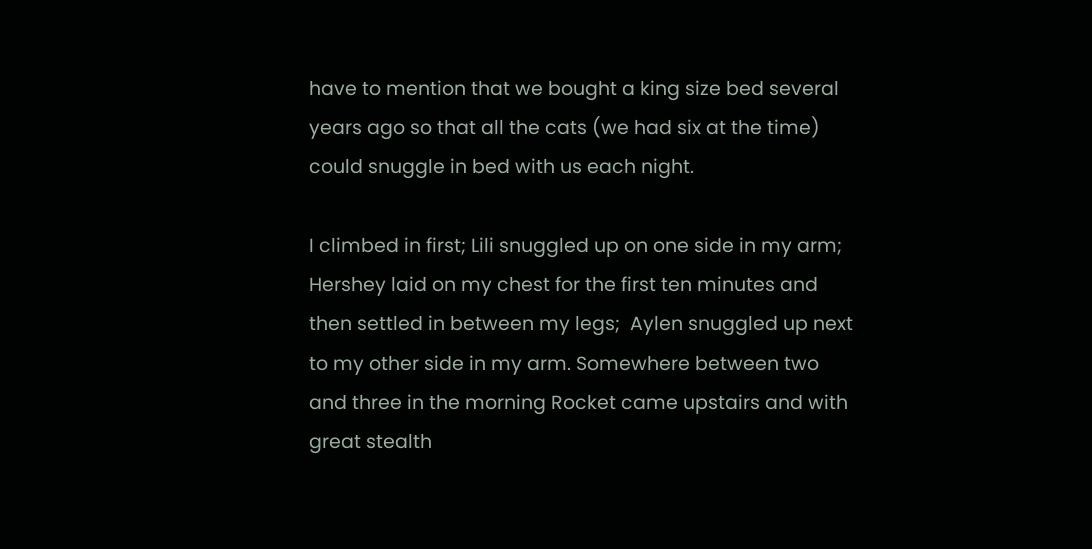have to mention that we bought a king size bed several years ago so that all the cats (we had six at the time) could snuggle in bed with us each night.

I climbed in first; Lili snuggled up on one side in my arm; Hershey laid on my chest for the first ten minutes and then settled in between my legs;  Aylen snuggled up next to my other side in my arm. Somewhere between two and three in the morning Rocket came upstairs and with great stealth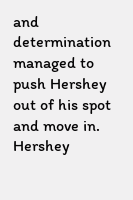and determination managed to push Hershey out of his spot and move in.  Hershey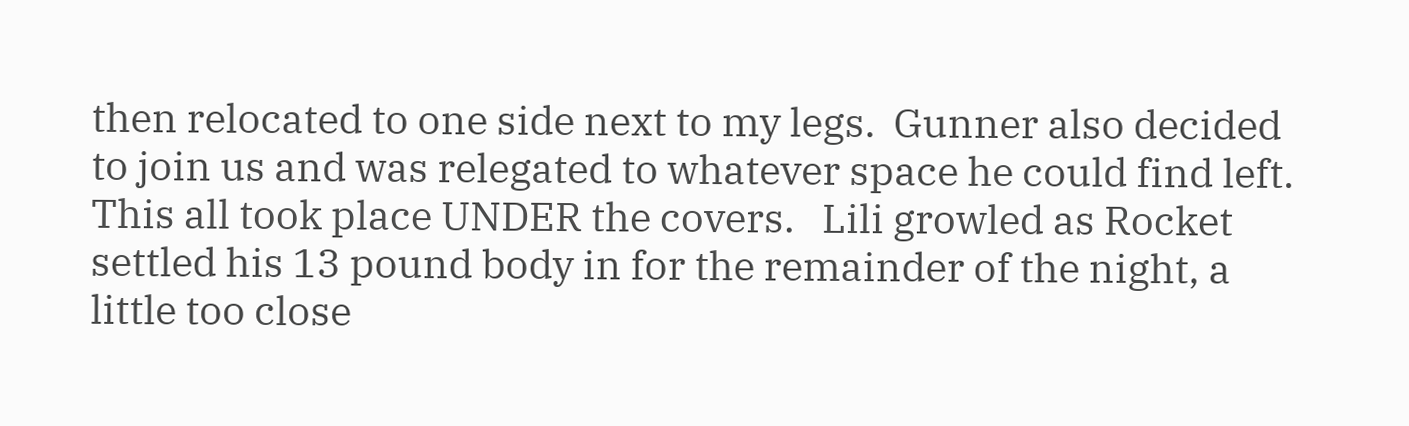then relocated to one side next to my legs.  Gunner also decided to join us and was relegated to whatever space he could find left.   This all took place UNDER the covers.   Lili growled as Rocket settled his 13 pound body in for the remainder of the night, a little too close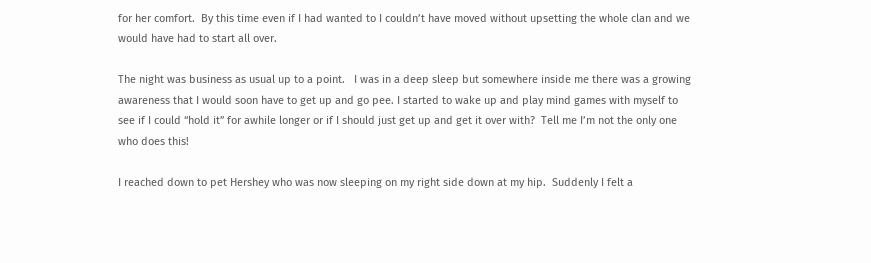for her comfort.  By this time even if I had wanted to I couldn’t have moved without upsetting the whole clan and we would have had to start all over.

The night was business as usual up to a point.   I was in a deep sleep but somewhere inside me there was a growing awareness that I would soon have to get up and go pee. I started to wake up and play mind games with myself to see if I could “hold it” for awhile longer or if I should just get up and get it over with?  Tell me I’m not the only one who does this!

I reached down to pet Hershey who was now sleeping on my right side down at my hip.  Suddenly I felt a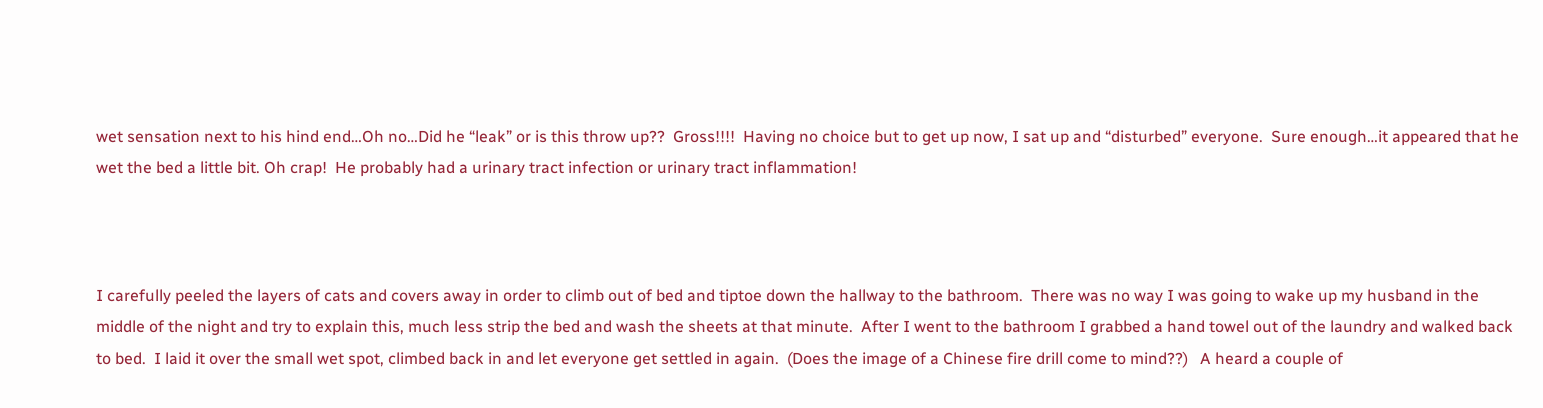wet sensation next to his hind end…Oh no…Did he “leak” or is this throw up??  Gross!!!!  Having no choice but to get up now, I sat up and “disturbed” everyone.  Sure enough…it appeared that he wet the bed a little bit. Oh crap!  He probably had a urinary tract infection or urinary tract inflammation!



I carefully peeled the layers of cats and covers away in order to climb out of bed and tiptoe down the hallway to the bathroom.  There was no way I was going to wake up my husband in the middle of the night and try to explain this, much less strip the bed and wash the sheets at that minute.  After I went to the bathroom I grabbed a hand towel out of the laundry and walked back to bed.  I laid it over the small wet spot, climbed back in and let everyone get settled in again.  (Does the image of a Chinese fire drill come to mind??)   A heard a couple of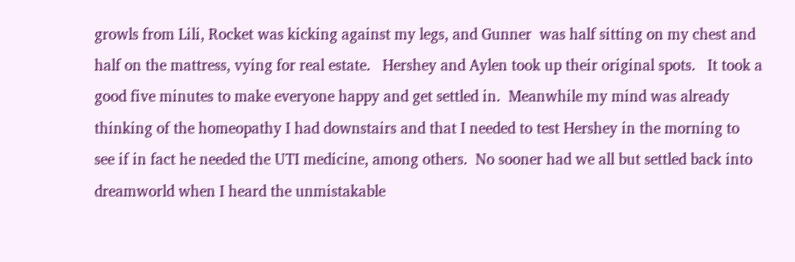growls from Lili, Rocket was kicking against my legs, and Gunner  was half sitting on my chest and half on the mattress, vying for real estate.   Hershey and Aylen took up their original spots.   It took a good five minutes to make everyone happy and get settled in.  Meanwhile my mind was already thinking of the homeopathy I had downstairs and that I needed to test Hershey in the morning to see if in fact he needed the UTI medicine, among others.  No sooner had we all but settled back into dreamworld when I heard the unmistakable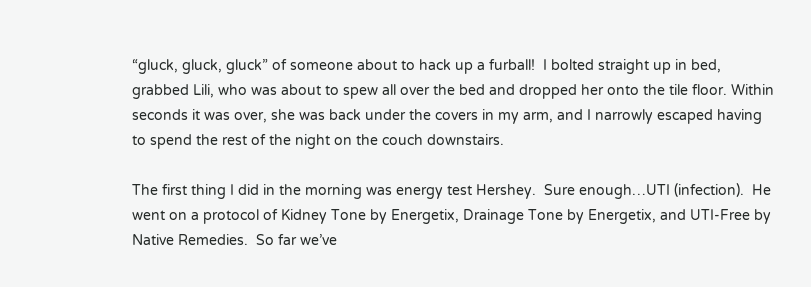“gluck, gluck, gluck” of someone about to hack up a furball!  I bolted straight up in bed, grabbed Lili, who was about to spew all over the bed and dropped her onto the tile floor. Within seconds it was over, she was back under the covers in my arm, and I narrowly escaped having to spend the rest of the night on the couch downstairs.

The first thing I did in the morning was energy test Hershey.  Sure enough…UTI (infection).  He went on a protocol of Kidney Tone by Energetix, Drainage Tone by Energetix, and UTI-Free by Native Remedies.  So far we’ve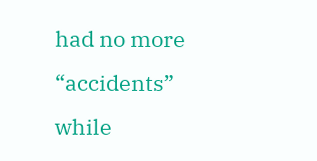had no more “accidents” while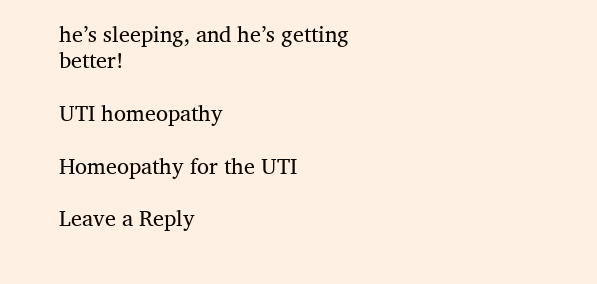he’s sleeping, and he’s getting better!

UTI homeopathy

Homeopathy for the UTI

Leave a Reply